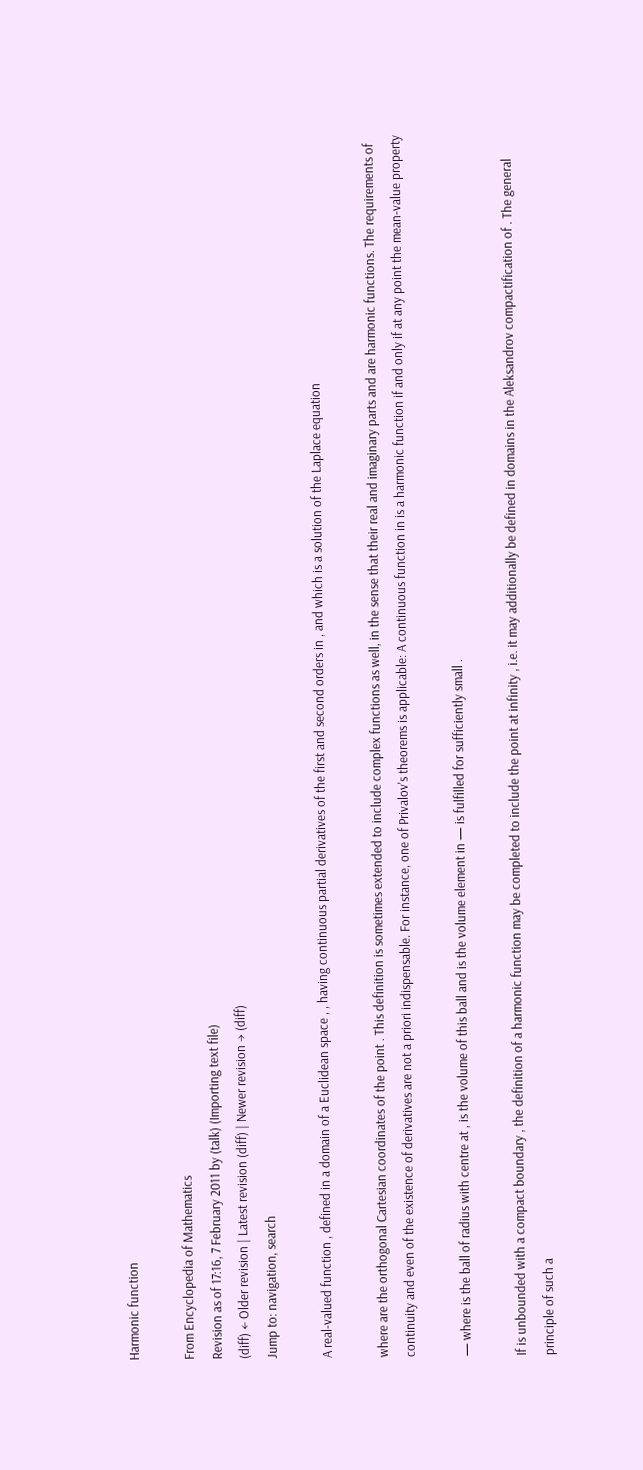Harmonic function

From Encyclopedia of Mathematics
Revision as of 17:16, 7 February 2011 by (talk) (Importing text file)
(diff) ← Older revision | Latest revision (diff) | Newer revision → (diff)
Jump to: navigation, search

A real-valued function , defined in a domain of a Euclidean space , , having continuous partial derivatives of the first and second orders in , and which is a solution of the Laplace equation

where are the orthogonal Cartesian coordinates of the point . This definition is sometimes extended to include complex functions as well, in the sense that their real and imaginary parts and are harmonic functions. The requirements of continuity and even of the existence of derivatives are not a priori indispensable. For instance, one of Privalov's theorems is applicable: A continuous function in is a harmonic function if and only if at any point the mean-value property

— where is the ball of radius with centre at , is the volume of this ball and is the volume element in — is fulfilled for sufficiently small .

If is unbounded with a compact boundary , the definition of a harmonic function may be completed to include the point at infinity , i.e. it may additionally be defined in domains in the Aleksandrov compactification of . The general principle of such a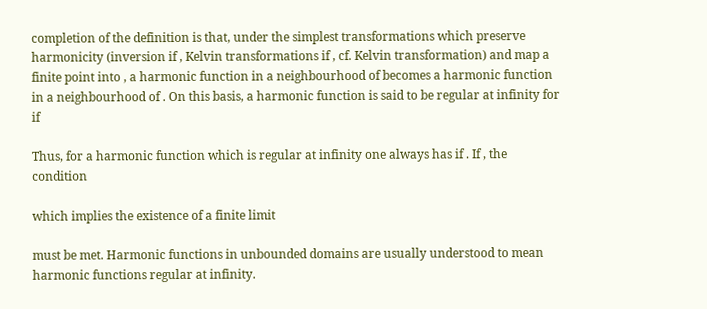completion of the definition is that, under the simplest transformations which preserve harmonicity (inversion if , Kelvin transformations if , cf. Kelvin transformation) and map a finite point into , a harmonic function in a neighbourhood of becomes a harmonic function in a neighbourhood of . On this basis, a harmonic function is said to be regular at infinity for if

Thus, for a harmonic function which is regular at infinity one always has if . If , the condition

which implies the existence of a finite limit

must be met. Harmonic functions in unbounded domains are usually understood to mean harmonic functions regular at infinity.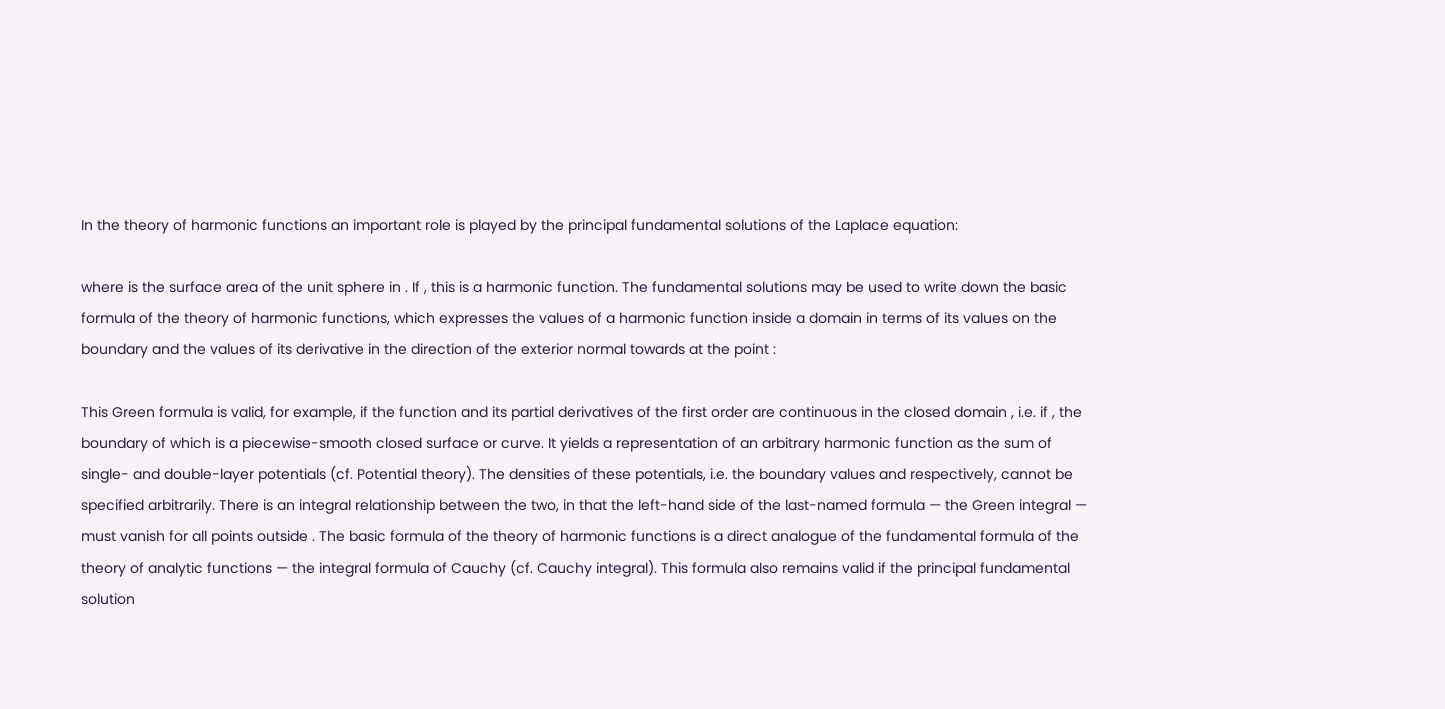In the theory of harmonic functions an important role is played by the principal fundamental solutions of the Laplace equation:

where is the surface area of the unit sphere in . If , this is a harmonic function. The fundamental solutions may be used to write down the basic formula of the theory of harmonic functions, which expresses the values of a harmonic function inside a domain in terms of its values on the boundary and the values of its derivative in the direction of the exterior normal towards at the point :

This Green formula is valid, for example, if the function and its partial derivatives of the first order are continuous in the closed domain , i.e. if , the boundary of which is a piecewise-smooth closed surface or curve. It yields a representation of an arbitrary harmonic function as the sum of single- and double-layer potentials (cf. Potential theory). The densities of these potentials, i.e. the boundary values and respectively, cannot be specified arbitrarily. There is an integral relationship between the two, in that the left-hand side of the last-named formula — the Green integral — must vanish for all points outside . The basic formula of the theory of harmonic functions is a direct analogue of the fundamental formula of the theory of analytic functions — the integral formula of Cauchy (cf. Cauchy integral). This formula also remains valid if the principal fundamental solution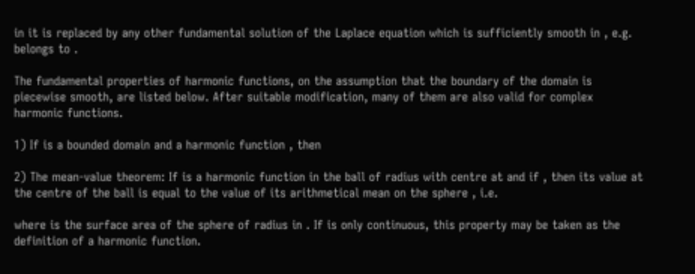in it is replaced by any other fundamental solution of the Laplace equation which is sufficiently smooth in , e.g. belongs to .

The fundamental properties of harmonic functions, on the assumption that the boundary of the domain is piecewise smooth, are listed below. After suitable modification, many of them are also valid for complex harmonic functions.

1) If is a bounded domain and a harmonic function , then

2) The mean-value theorem: If is a harmonic function in the ball of radius with centre at and if , then its value at the centre of the ball is equal to the value of its arithmetical mean on the sphere , i.e.

where is the surface area of the sphere of radius in . If is only continuous, this property may be taken as the definition of a harmonic function.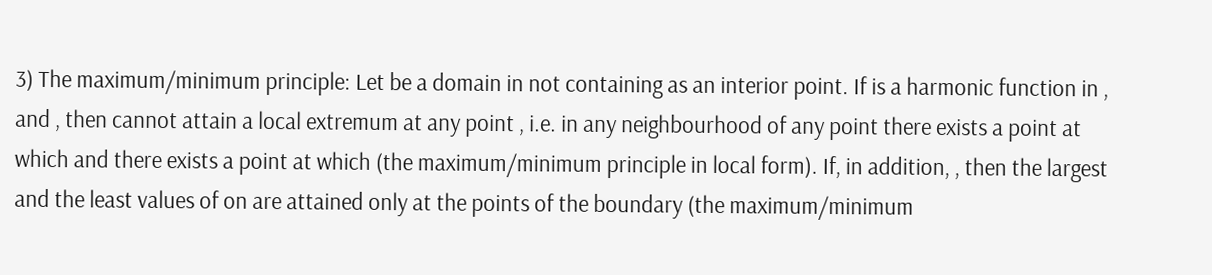3) The maximum/minimum principle: Let be a domain in not containing as an interior point. If is a harmonic function in , and , then cannot attain a local extremum at any point , i.e. in any neighbourhood of any point there exists a point at which and there exists a point at which (the maximum/minimum principle in local form). If, in addition, , then the largest and the least values of on are attained only at the points of the boundary (the maximum/minimum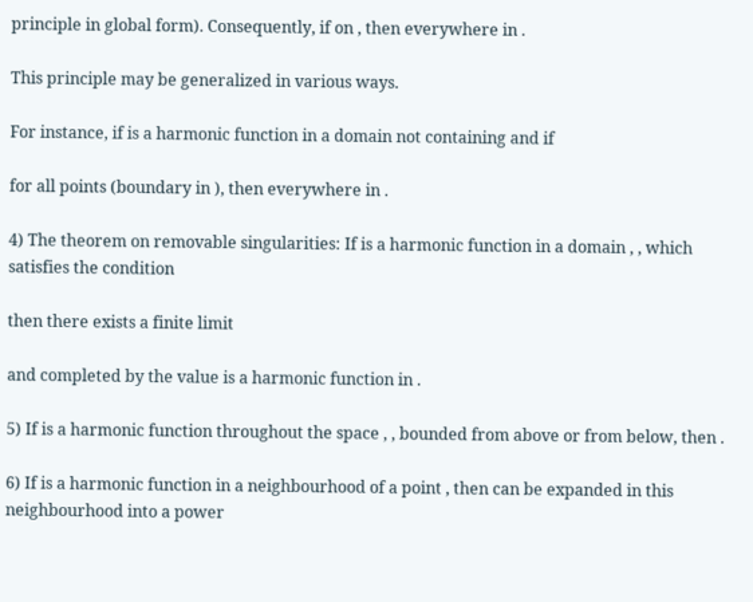principle in global form). Consequently, if on , then everywhere in .

This principle may be generalized in various ways.

For instance, if is a harmonic function in a domain not containing and if

for all points (boundary in ), then everywhere in .

4) The theorem on removable singularities: If is a harmonic function in a domain , , which satisfies the condition

then there exists a finite limit

and completed by the value is a harmonic function in .

5) If is a harmonic function throughout the space , , bounded from above or from below, then .

6) If is a harmonic function in a neighbourhood of a point , then can be expanded in this neighbourhood into a power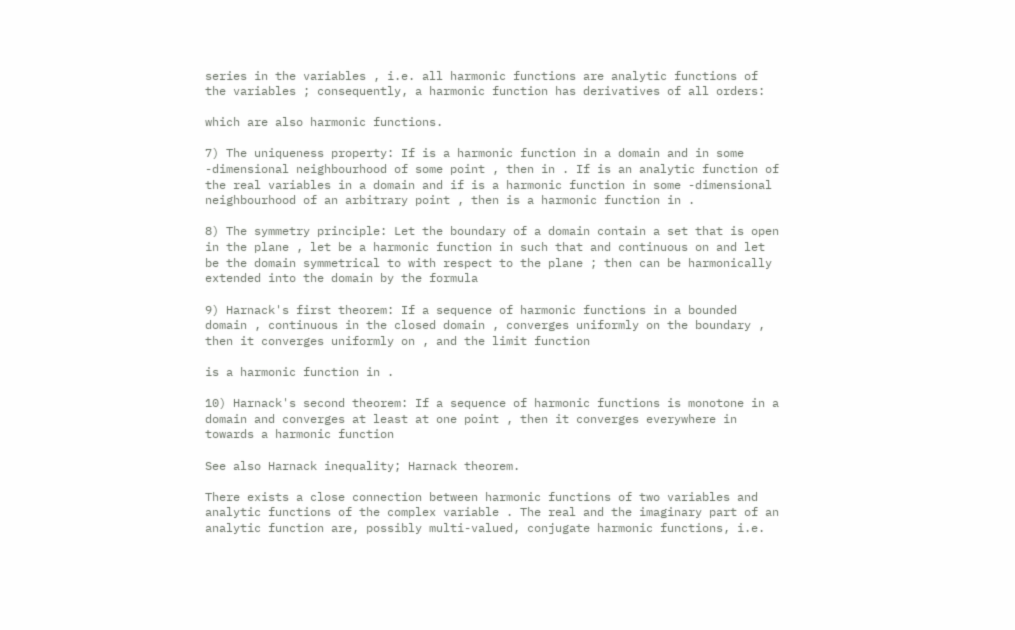series in the variables , i.e. all harmonic functions are analytic functions of the variables ; consequently, a harmonic function has derivatives of all orders:

which are also harmonic functions.

7) The uniqueness property: If is a harmonic function in a domain and in some -dimensional neighbourhood of some point , then in . If is an analytic function of the real variables in a domain and if is a harmonic function in some -dimensional neighbourhood of an arbitrary point , then is a harmonic function in .

8) The symmetry principle: Let the boundary of a domain contain a set that is open in the plane , let be a harmonic function in such that and continuous on and let be the domain symmetrical to with respect to the plane ; then can be harmonically extended into the domain by the formula

9) Harnack's first theorem: If a sequence of harmonic functions in a bounded domain , continuous in the closed domain , converges uniformly on the boundary , then it converges uniformly on , and the limit function

is a harmonic function in .

10) Harnack's second theorem: If a sequence of harmonic functions is monotone in a domain and converges at least at one point , then it converges everywhere in towards a harmonic function

See also Harnack inequality; Harnack theorem.

There exists a close connection between harmonic functions of two variables and analytic functions of the complex variable . The real and the imaginary part of an analytic function are, possibly multi-valued, conjugate harmonic functions, i.e.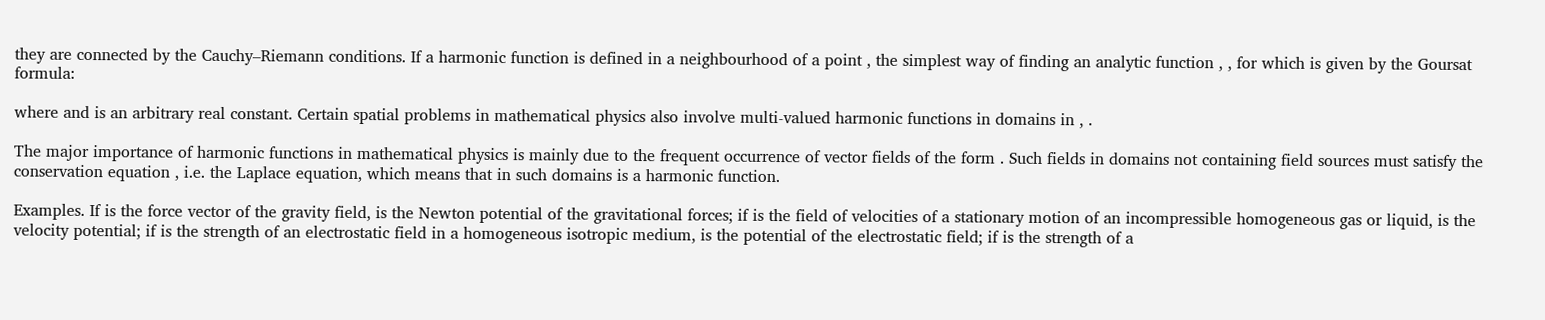they are connected by the Cauchy–Riemann conditions. If a harmonic function is defined in a neighbourhood of a point , the simplest way of finding an analytic function , , for which is given by the Goursat formula:

where and is an arbitrary real constant. Certain spatial problems in mathematical physics also involve multi-valued harmonic functions in domains in , .

The major importance of harmonic functions in mathematical physics is mainly due to the frequent occurrence of vector fields of the form . Such fields in domains not containing field sources must satisfy the conservation equation , i.e. the Laplace equation, which means that in such domains is a harmonic function.

Examples. If is the force vector of the gravity field, is the Newton potential of the gravitational forces; if is the field of velocities of a stationary motion of an incompressible homogeneous gas or liquid, is the velocity potential; if is the strength of an electrostatic field in a homogeneous isotropic medium, is the potential of the electrostatic field; if is the strength of a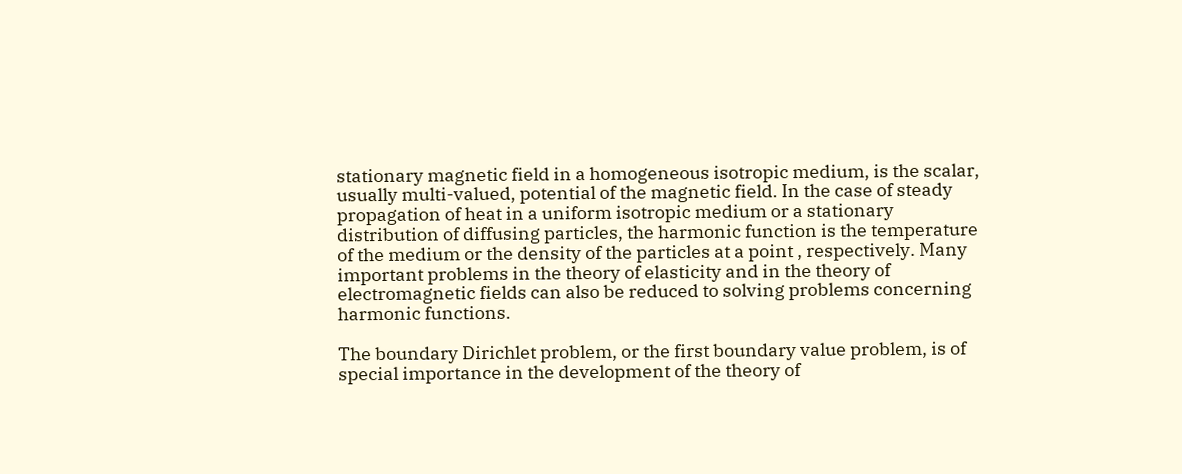stationary magnetic field in a homogeneous isotropic medium, is the scalar, usually multi-valued, potential of the magnetic field. In the case of steady propagation of heat in a uniform isotropic medium or a stationary distribution of diffusing particles, the harmonic function is the temperature of the medium or the density of the particles at a point , respectively. Many important problems in the theory of elasticity and in the theory of electromagnetic fields can also be reduced to solving problems concerning harmonic functions.

The boundary Dirichlet problem, or the first boundary value problem, is of special importance in the development of the theory of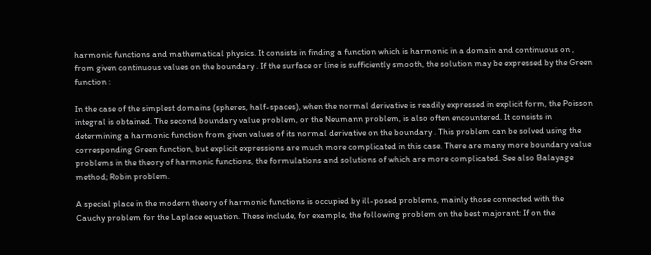harmonic functions and mathematical physics. It consists in finding a function which is harmonic in a domain and continuous on , from given continuous values on the boundary . If the surface or line is sufficiently smooth, the solution may be expressed by the Green function :

In the case of the simplest domains (spheres, half-spaces), when the normal derivative is readily expressed in explicit form, the Poisson integral is obtained. The second boundary value problem, or the Neumann problem, is also often encountered. It consists in determining a harmonic function from given values of its normal derivative on the boundary . This problem can be solved using the corresponding Green function, but explicit expressions are much more complicated in this case. There are many more boundary value problems in the theory of harmonic functions, the formulations and solutions of which are more complicated. See also Balayage method; Robin problem.

A special place in the modern theory of harmonic functions is occupied by ill-posed problems, mainly those connected with the Cauchy problem for the Laplace equation. These include, for example, the following problem on the best majorant: If on the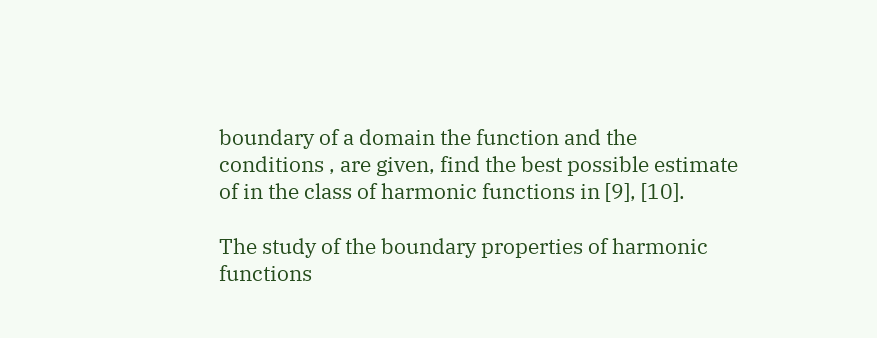boundary of a domain the function and the conditions , are given, find the best possible estimate of in the class of harmonic functions in [9], [10].

The study of the boundary properties of harmonic functions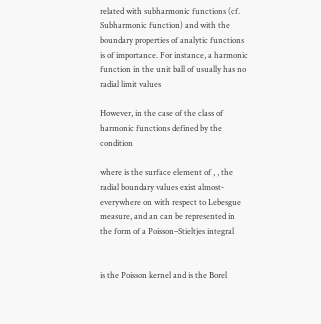related with subharmonic functions (cf. Subharmonic function) and with the boundary properties of analytic functions is of importance. For instance, a harmonic function in the unit ball of usually has no radial limit values

However, in the case of the class of harmonic functions defined by the condition

where is the surface element of , , the radial boundary values exist almost-everywhere on with respect to Lebesgue measure, and an can be represented in the form of a Poisson–Stieltjes integral


is the Poisson kernel and is the Borel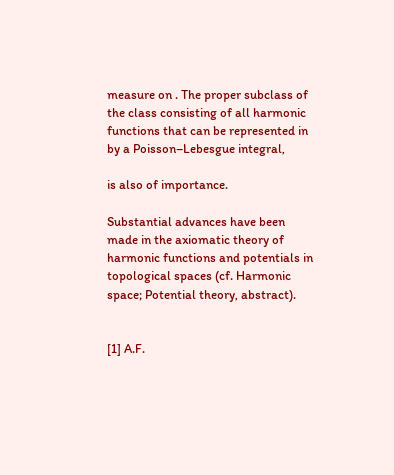measure on . The proper subclass of the class consisting of all harmonic functions that can be represented in by a Poisson–Lebesgue integral,

is also of importance.

Substantial advances have been made in the axiomatic theory of harmonic functions and potentials in topological spaces (cf. Harmonic space; Potential theory, abstract).


[1] A.F.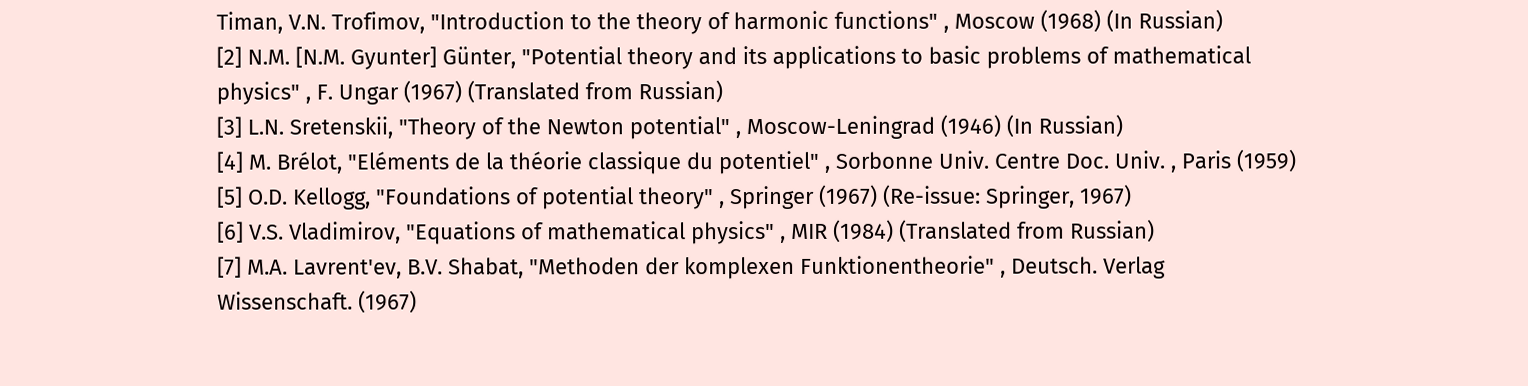Timan, V.N. Trofimov, "Introduction to the theory of harmonic functions" , Moscow (1968) (In Russian)
[2] N.M. [N.M. Gyunter] Günter, "Potential theory and its applications to basic problems of mathematical physics" , F. Ungar (1967) (Translated from Russian)
[3] L.N. Sretenskii, "Theory of the Newton potential" , Moscow-Leningrad (1946) (In Russian)
[4] M. Brélot, "Eléments de la théorie classique du potentiel" , Sorbonne Univ. Centre Doc. Univ. , Paris (1959)
[5] O.D. Kellogg, "Foundations of potential theory" , Springer (1967) (Re-issue: Springer, 1967)
[6] V.S. Vladimirov, "Equations of mathematical physics" , MIR (1984) (Translated from Russian)
[7] M.A. Lavrent'ev, B.V. Shabat, "Methoden der komplexen Funktionentheorie" , Deutsch. Verlag Wissenschaft. (1967)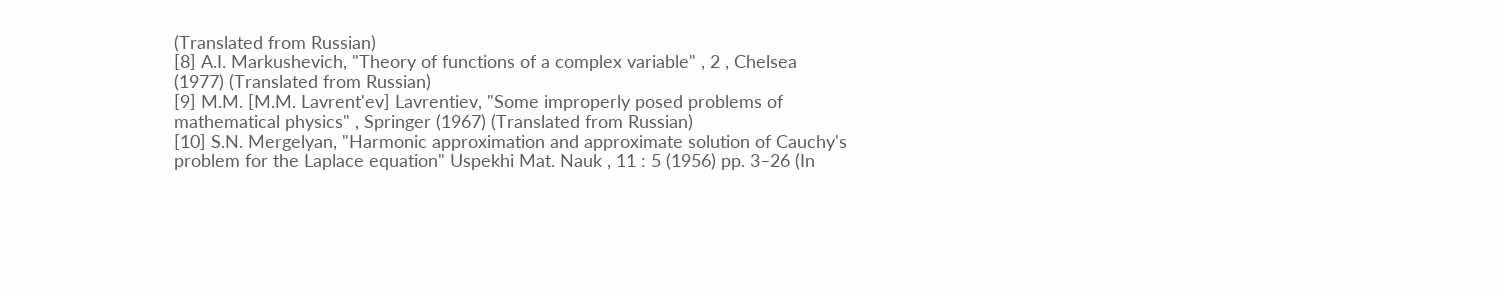(Translated from Russian)
[8] A.I. Markushevich, "Theory of functions of a complex variable" , 2 , Chelsea (1977) (Translated from Russian)
[9] M.M. [M.M. Lavrent'ev] Lavrentiev, "Some improperly posed problems of mathematical physics" , Springer (1967) (Translated from Russian)
[10] S.N. Mergelyan, "Harmonic approximation and approximate solution of Cauchy's problem for the Laplace equation" Uspekhi Mat. Nauk , 11 : 5 (1956) pp. 3–26 (In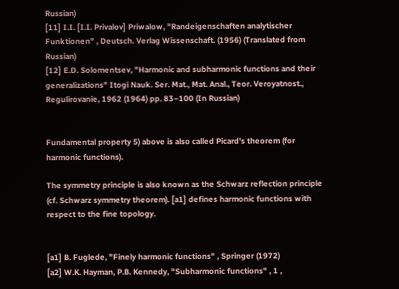Russian)
[11] I.I. [I.I. Privalov] Priwalow, "Randeigenschaften analytischer Funktionen" , Deutsch. Verlag Wissenschaft. (1956) (Translated from Russian)
[12] E.D. Solomentsev, "Harmonic and subharmonic functions and their generalizations" Itogi Nauk. Ser. Mat., Mat. Anal., Teor. Veroyatnost., Regulirovanie, 1962 (1964) pp. 83–100 (In Russian)


Fundamental property 5) above is also called Picard's theorem (for harmonic functions).

The symmetry principle is also known as the Schwarz reflection principle (cf. Schwarz symmetry theorem). [a1] defines harmonic functions with respect to the fine topology.


[a1] B. Fuglede, "Finely harmonic functions" , Springer (1972)
[a2] W.K. Hayman, P.B. Kennedy, "Subharmonic functions" , 1 ,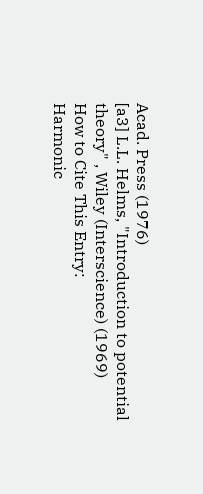Acad. Press (1976)
[a3] L.L. Helms, "Introduction to potential theory" , Wiley (Interscience) (1969)
How to Cite This Entry:
Harmonic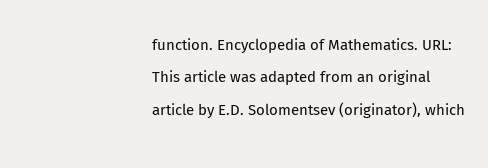function. Encyclopedia of Mathematics. URL:
This article was adapted from an original article by E.D. Solomentsev (originator), which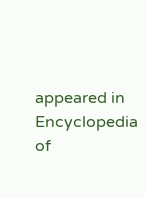appeared in Encyclopedia of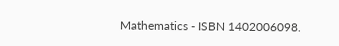Mathematics - ISBN 1402006098.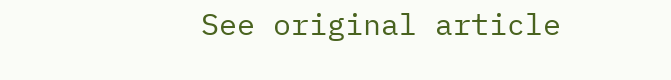See original article